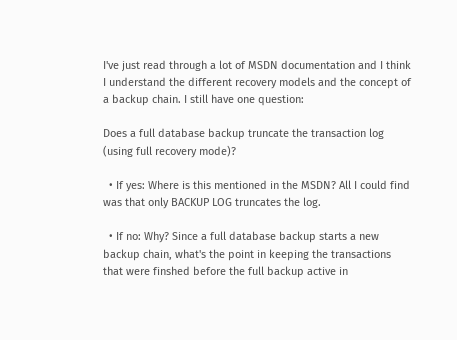I've just read through a lot of MSDN documentation and I think I understand the different recovery models and the concept of a backup chain. I still have one question:

Does a full database backup truncate the transaction log (using full recovery mode)?

  • If yes: Where is this mentioned in the MSDN? All I could find was that only BACKUP LOG truncates the log.

  • If no: Why? Since a full database backup starts a new backup chain, what's the point in keeping the transactions that were finshed before the full backup active in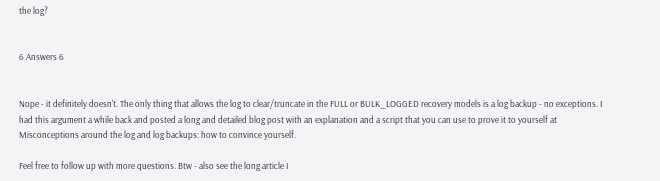the log?


6 Answers 6


Nope - it definitely doesn't. The only thing that allows the log to clear/truncate in the FULL or BULK_LOGGED recovery models is a log backup - no exceptions. I had this argument a while back and posted a long and detailed blog post with an explanation and a script that you can use to prove it to yourself at Misconceptions around the log and log backups: how to convince yourself.

Feel free to follow up with more questions. Btw - also see the long article I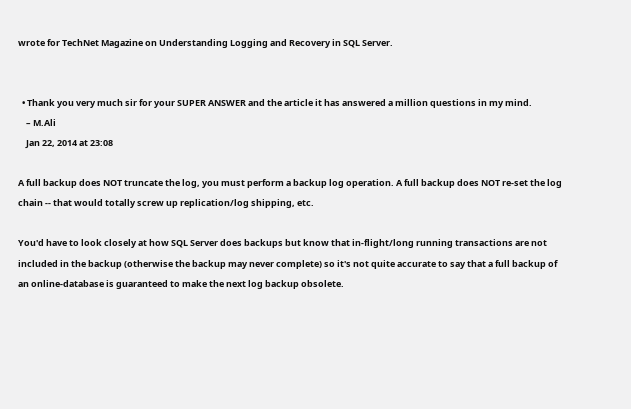wrote for TechNet Magazine on Understanding Logging and Recovery in SQL Server.


  • Thank you very much sir for your SUPER ANSWER and the article it has answered a million questions in my mind.
    – M.Ali
    Jan 22, 2014 at 23:08

A full backup does NOT truncate the log, you must perform a backup log operation. A full backup does NOT re-set the log chain -- that would totally screw up replication/log shipping, etc.

You'd have to look closely at how SQL Server does backups but know that in-flight/long running transactions are not included in the backup (otherwise the backup may never complete) so it's not quite accurate to say that a full backup of an online-database is guaranteed to make the next log backup obsolete.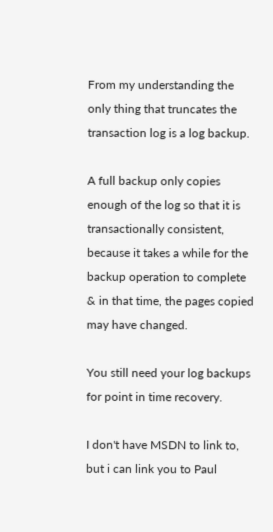From my understanding the only thing that truncates the transaction log is a log backup.

A full backup only copies enough of the log so that it is transactionally consistent, because it takes a while for the backup operation to complete & in that time, the pages copied may have changed.

You still need your log backups for point in time recovery.

I don't have MSDN to link to, but i can link you to Paul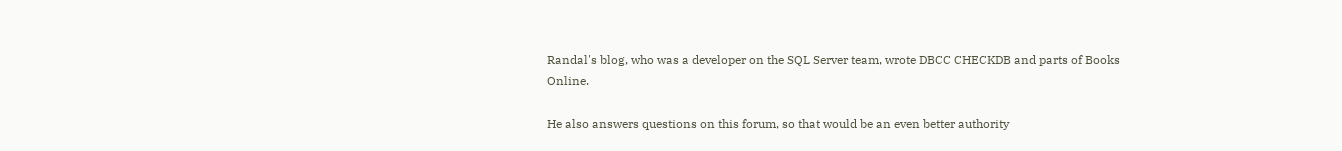Randal's blog, who was a developer on the SQL Server team, wrote DBCC CHECKDB and parts of Books Online.

He also answers questions on this forum, so that would be an even better authority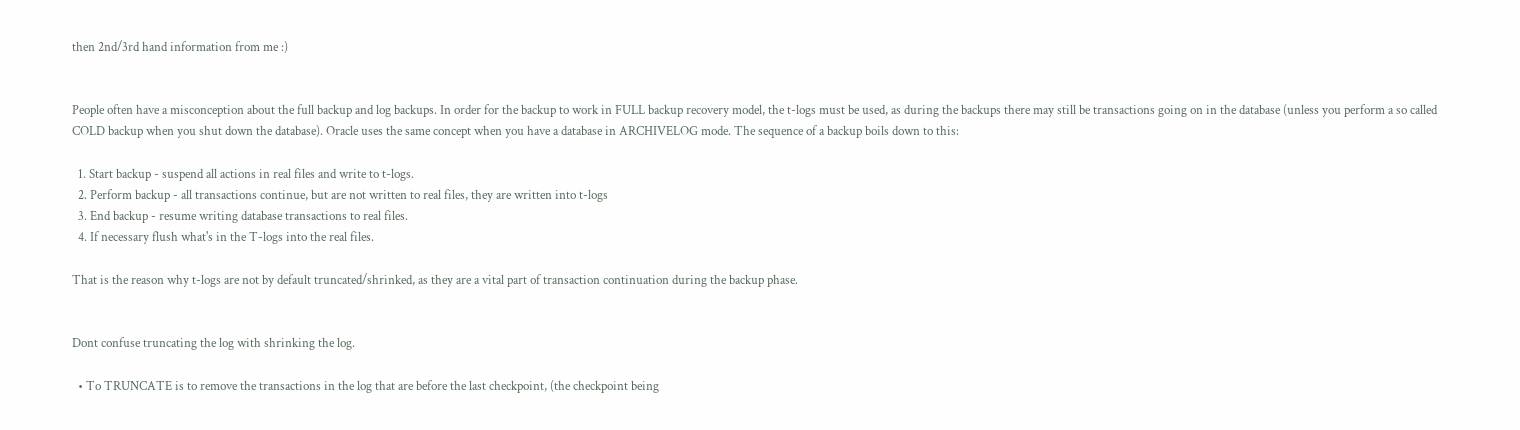then 2nd/3rd hand information from me :)


People often have a misconception about the full backup and log backups. In order for the backup to work in FULL backup recovery model, the t-logs must be used, as during the backups there may still be transactions going on in the database (unless you perform a so called COLD backup when you shut down the database). Oracle uses the same concept when you have a database in ARCHIVELOG mode. The sequence of a backup boils down to this:

  1. Start backup - suspend all actions in real files and write to t-logs.
  2. Perform backup - all transactions continue, but are not written to real files, they are written into t-logs
  3. End backup - resume writing database transactions to real files.
  4. If necessary flush what's in the T-logs into the real files.

That is the reason why t-logs are not by default truncated/shrinked, as they are a vital part of transaction continuation during the backup phase.


Dont confuse truncating the log with shrinking the log.

  • To TRUNCATE is to remove the transactions in the log that are before the last checkpoint, (the checkpoint being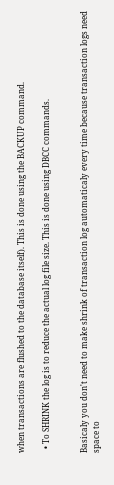when transactions are flushed to the database itself). This is done using the BACKUP command.

  • To SHRINK the log is to reduce the actual log file size. This is done using DBCC commands.


Basicaly you don't need to make shrink of transaction log automaticaly every time because transaction logs need space to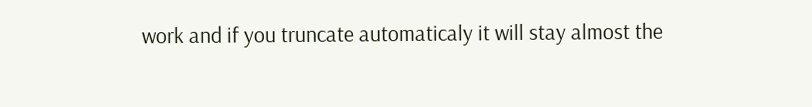work and if you truncate automaticaly it will stay almost the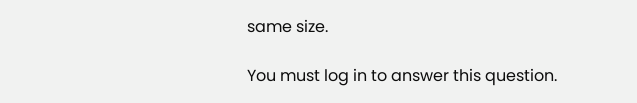same size.

You must log in to answer this question.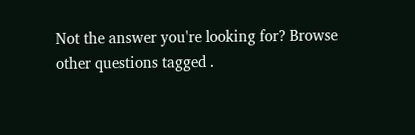Not the answer you're looking for? Browse other questions tagged .